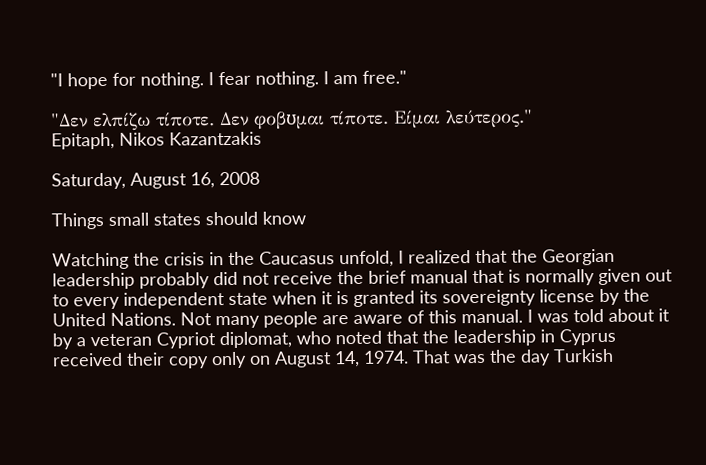"I hope for nothing. I fear nothing. I am free."

"Δεν ελπίζω τίποτε. Δεν φοβʊμαι τίποτε. Είμαι λεύτερος."
Epitaph, Nikos Kazantzakis

Saturday, August 16, 2008

Things small states should know

Watching the crisis in the Caucasus unfold, I realized that the Georgian leadership probably did not receive the brief manual that is normally given out to every independent state when it is granted its sovereignty license by the United Nations. Not many people are aware of this manual. I was told about it by a veteran Cypriot diplomat, who noted that the leadership in Cyprus received their copy only on August 14, 1974. That was the day Turkish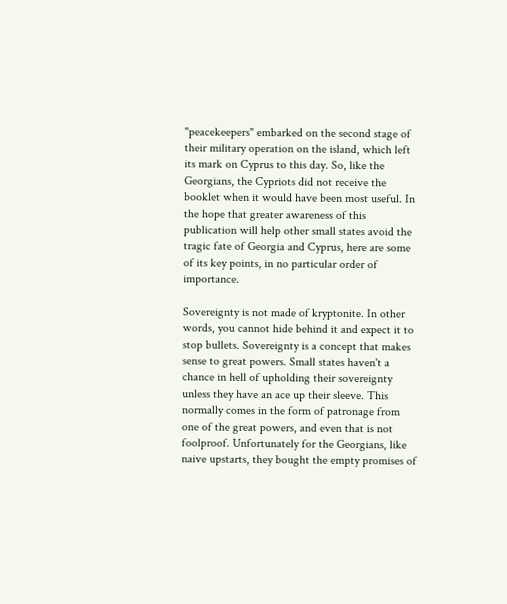"peacekeepers" embarked on the second stage of their military operation on the island, which left its mark on Cyprus to this day. So, like the Georgians, the Cypriots did not receive the booklet when it would have been most useful. In the hope that greater awareness of this publication will help other small states avoid the tragic fate of Georgia and Cyprus, here are some of its key points, in no particular order of importance.

Sovereignty is not made of kryptonite. In other words, you cannot hide behind it and expect it to stop bullets. Sovereignty is a concept that makes sense to great powers. Small states haven't a chance in hell of upholding their sovereignty unless they have an ace up their sleeve. This normally comes in the form of patronage from one of the great powers, and even that is not foolproof. Unfortunately for the Georgians, like naive upstarts, they bought the empty promises of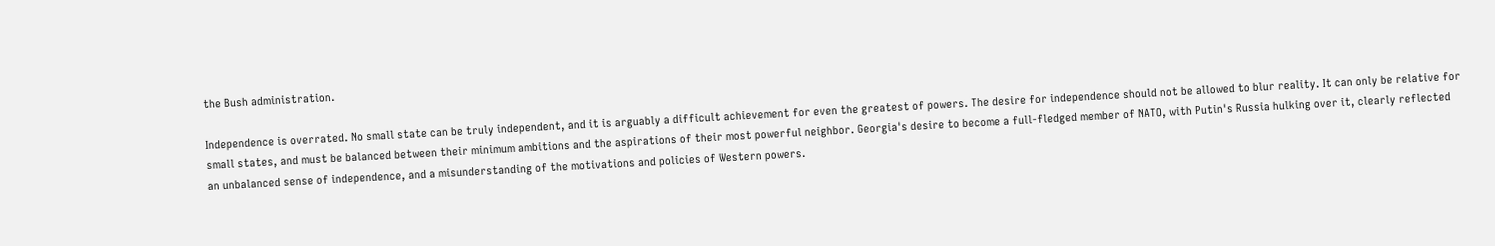the Bush administration.

Independence is overrated. No small state can be truly independent, and it is arguably a difficult achievement for even the greatest of powers. The desire for independence should not be allowed to blur reality. It can only be relative for small states, and must be balanced between their minimum ambitions and the aspirations of their most powerful neighbor. Georgia's desire to become a full-fledged member of NATO, with Putin's Russia hulking over it, clearly reflected an unbalanced sense of independence, and a misunderstanding of the motivations and policies of Western powers.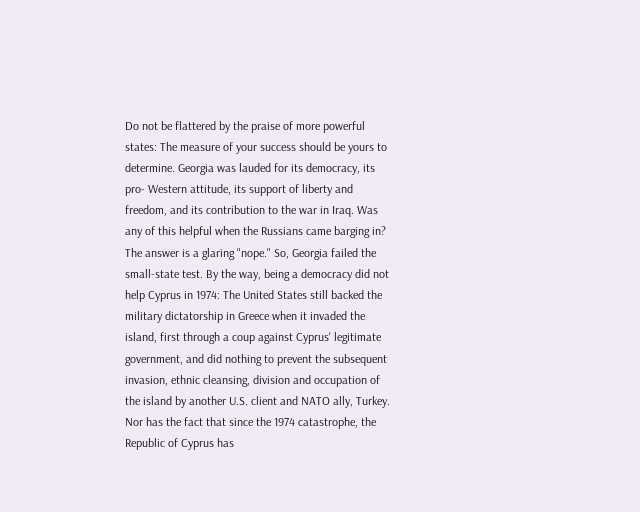Do not be flattered by the praise of more powerful states: The measure of your success should be yours to determine. Georgia was lauded for its democracy, its pro- Western attitude, its support of liberty and freedom, and its contribution to the war in Iraq. Was any of this helpful when the Russians came barging in? The answer is a glaring "nope." So, Georgia failed the small-state test. By the way, being a democracy did not help Cyprus in 1974: The United States still backed the military dictatorship in Greece when it invaded the island, first through a coup against Cyprus' legitimate government, and did nothing to prevent the subsequent invasion, ethnic cleansing, division and occupation of the island by another U.S. client and NATO ally, Turkey. Nor has the fact that since the 1974 catastrophe, the Republic of Cyprus has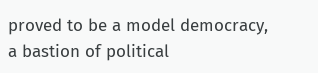proved to be a model democracy, a bastion of political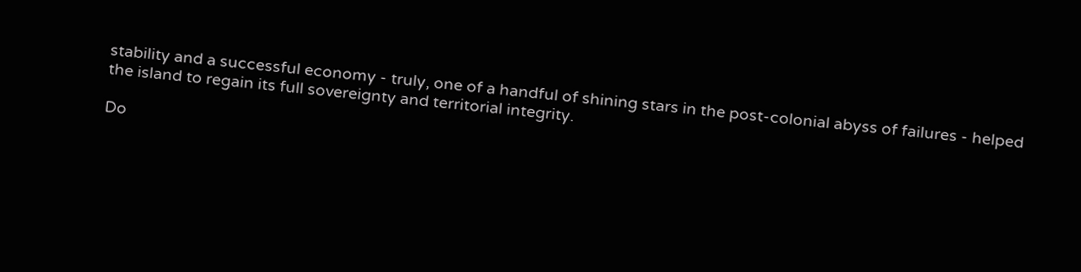stability and a successful economy - truly, one of a handful of shining stars in the post-colonial abyss of failures - helped the island to regain its full sovereignty and territorial integrity.

Do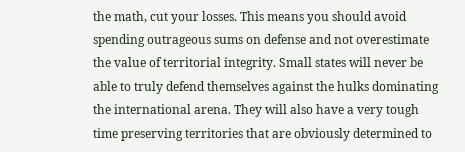the math, cut your losses. This means you should avoid spending outrageous sums on defense and not overestimate the value of territorial integrity. Small states will never be able to truly defend themselves against the hulks dominating the international arena. They will also have a very tough time preserving territories that are obviously determined to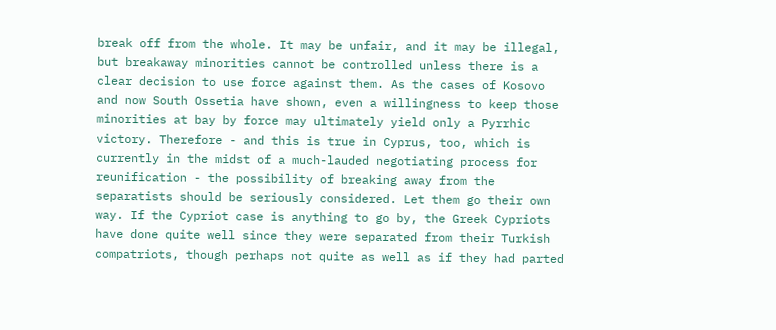break off from the whole. It may be unfair, and it may be illegal, but breakaway minorities cannot be controlled unless there is a clear decision to use force against them. As the cases of Kosovo and now South Ossetia have shown, even a willingness to keep those minorities at bay by force may ultimately yield only a Pyrrhic victory. Therefore - and this is true in Cyprus, too, which is currently in the midst of a much-lauded negotiating process for reunification - the possibility of breaking away from the separatists should be seriously considered. Let them go their own way. If the Cypriot case is anything to go by, the Greek Cypriots have done quite well since they were separated from their Turkish compatriots, though perhaps not quite as well as if they had parted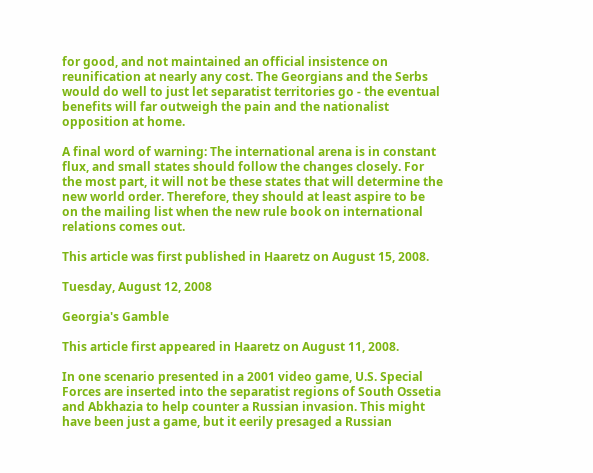for good, and not maintained an official insistence on reunification at nearly any cost. The Georgians and the Serbs would do well to just let separatist territories go - the eventual benefits will far outweigh the pain and the nationalist opposition at home.

A final word of warning: The international arena is in constant flux, and small states should follow the changes closely. For the most part, it will not be these states that will determine the new world order. Therefore, they should at least aspire to be on the mailing list when the new rule book on international relations comes out.

This article was first published in Haaretz on August 15, 2008.

Tuesday, August 12, 2008

Georgia's Gamble

This article first appeared in Haaretz on August 11, 2008.

In one scenario presented in a 2001 video game, U.S. Special Forces are inserted into the separatist regions of South Ossetia and Abkhazia to help counter a Russian invasion. This might have been just a game, but it eerily presaged a Russian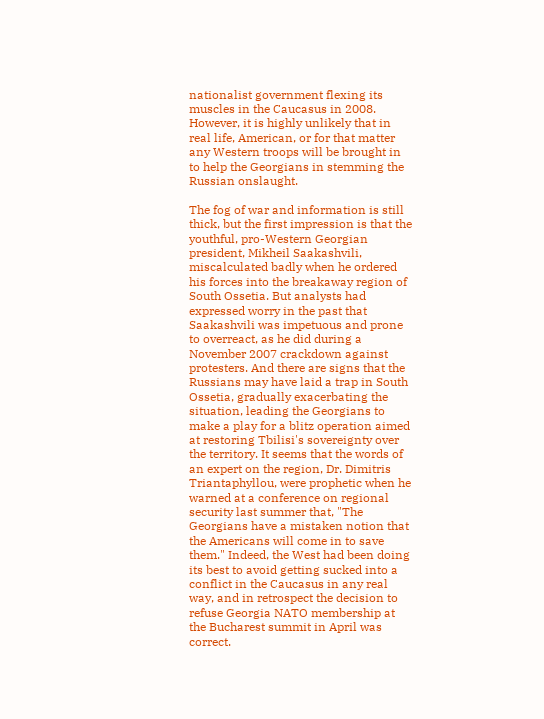nationalist government flexing its muscles in the Caucasus in 2008. However, it is highly unlikely that in real life, American, or for that matter any Western troops will be brought in to help the Georgians in stemming the Russian onslaught.

The fog of war and information is still thick, but the first impression is that the youthful, pro-Western Georgian president, Mikheil Saakashvili, miscalculated badly when he ordered his forces into the breakaway region of South Ossetia. But analysts had expressed worry in the past that Saakashvili was impetuous and prone to overreact, as he did during a November 2007 crackdown against protesters. And there are signs that the Russians may have laid a trap in South Ossetia, gradually exacerbating the situation, leading the Georgians to make a play for a blitz operation aimed at restoring Tbilisi's sovereignty over the territory. It seems that the words of an expert on the region, Dr. Dimitris Triantaphyllou, were prophetic when he warned at a conference on regional security last summer that, "The Georgians have a mistaken notion that the Americans will come in to save them." Indeed, the West had been doing its best to avoid getting sucked into a conflict in the Caucasus in any real way, and in retrospect the decision to refuse Georgia NATO membership at the Bucharest summit in April was correct.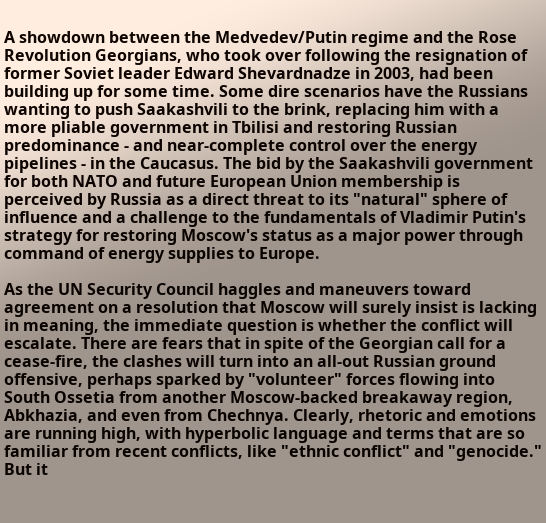A showdown between the Medvedev/Putin regime and the Rose Revolution Georgians, who took over following the resignation of former Soviet leader Edward Shevardnadze in 2003, had been building up for some time. Some dire scenarios have the Russians wanting to push Saakashvili to the brink, replacing him with a more pliable government in Tbilisi and restoring Russian predominance - and near-complete control over the energy pipelines - in the Caucasus. The bid by the Saakashvili government for both NATO and future European Union membership is perceived by Russia as a direct threat to its "natural" sphere of influence and a challenge to the fundamentals of Vladimir Putin's strategy for restoring Moscow's status as a major power through command of energy supplies to Europe.

As the UN Security Council haggles and maneuvers toward agreement on a resolution that Moscow will surely insist is lacking in meaning, the immediate question is whether the conflict will escalate. There are fears that in spite of the Georgian call for a cease-fire, the clashes will turn into an all-out Russian ground offensive, perhaps sparked by "volunteer" forces flowing into South Ossetia from another Moscow-backed breakaway region, Abkhazia, and even from Chechnya. Clearly, rhetoric and emotions are running high, with hyperbolic language and terms that are so familiar from recent conflicts, like "ethnic conflict" and "genocide." But it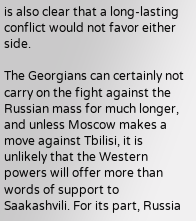is also clear that a long-lasting conflict would not favor either side.

The Georgians can certainly not carry on the fight against the Russian mass for much longer, and unless Moscow makes a move against Tbilisi, it is unlikely that the Western powers will offer more than words of support to Saakashvili. For its part, Russia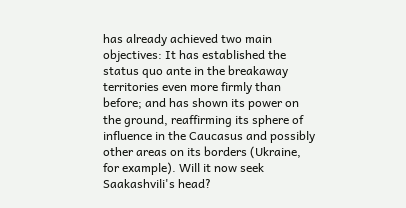has already achieved two main objectives: It has established the status quo ante in the breakaway territories even more firmly than before; and has shown its power on the ground, reaffirming its sphere of influence in the Caucasus and possibly other areas on its borders (Ukraine, for example). Will it now seek Saakashvili's head?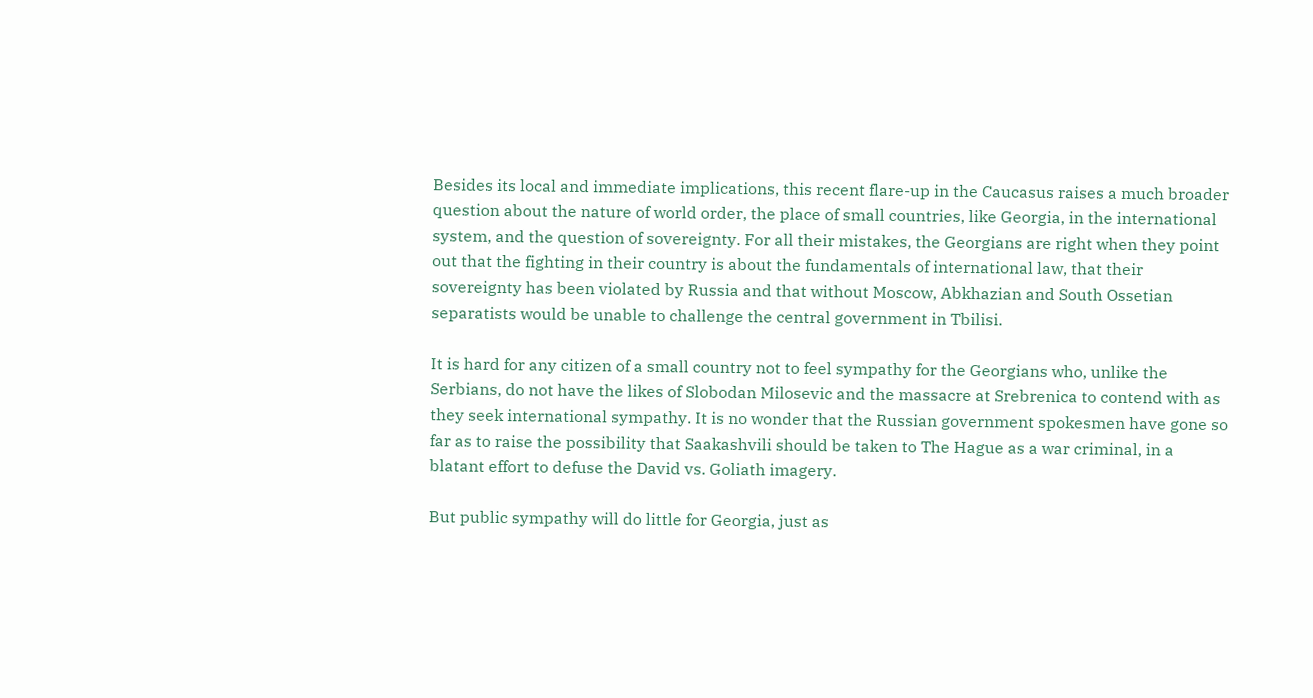Besides its local and immediate implications, this recent flare-up in the Caucasus raises a much broader question about the nature of world order, the place of small countries, like Georgia, in the international system, and the question of sovereignty. For all their mistakes, the Georgians are right when they point out that the fighting in their country is about the fundamentals of international law, that their sovereignty has been violated by Russia and that without Moscow, Abkhazian and South Ossetian separatists would be unable to challenge the central government in Tbilisi.

It is hard for any citizen of a small country not to feel sympathy for the Georgians who, unlike the Serbians, do not have the likes of Slobodan Milosevic and the massacre at Srebrenica to contend with as they seek international sympathy. It is no wonder that the Russian government spokesmen have gone so far as to raise the possibility that Saakashvili should be taken to The Hague as a war criminal, in a blatant effort to defuse the David vs. Goliath imagery.

But public sympathy will do little for Georgia, just as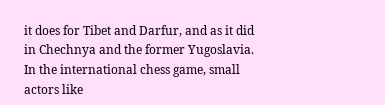it does for Tibet and Darfur, and as it did in Chechnya and the former Yugoslavia. In the international chess game, small actors like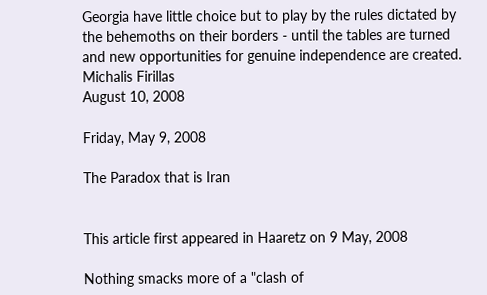Georgia have little choice but to play by the rules dictated by the behemoths on their borders - until the tables are turned and new opportunities for genuine independence are created.
Michalis Firillas
August 10, 2008

Friday, May 9, 2008

The Paradox that is Iran


This article first appeared in Haaretz on 9 May, 2008

Nothing smacks more of a "clash of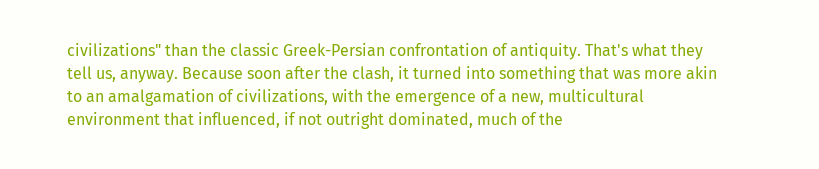civilizations" than the classic Greek-Persian confrontation of antiquity. That's what they tell us, anyway. Because soon after the clash, it turned into something that was more akin to an amalgamation of civilizations, with the emergence of a new, multicultural environment that influenced, if not outright dominated, much of the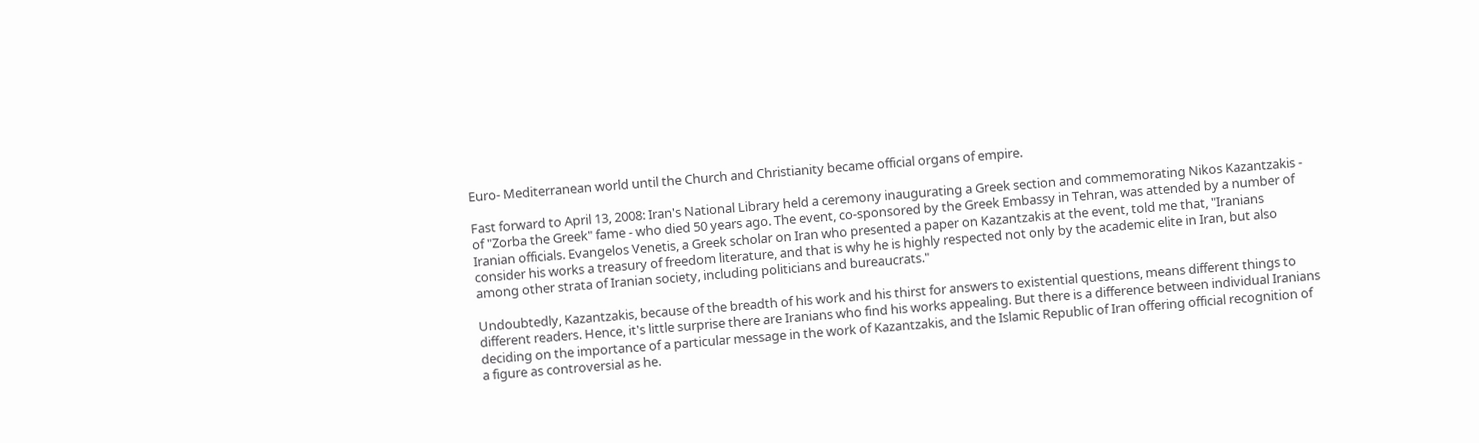Euro- Mediterranean world until the Church and Christianity became official organs of empire.

Fast forward to April 13, 2008: Iran's National Library held a ceremony inaugurating a Greek section and commemorating Nikos Kazantzakis - of "Zorba the Greek" fame - who died 50 years ago. The event, co-sponsored by the Greek Embassy in Tehran, was attended by a number of Iranian officials. Evangelos Venetis, a Greek scholar on Iran who presented a paper on Kazantzakis at the event, told me that, "Iranians consider his works a treasury of freedom literature, and that is why he is highly respected not only by the academic elite in Iran, but also among other strata of Iranian society, including politicians and bureaucrats."

Undoubtedly, Kazantzakis, because of the breadth of his work and his thirst for answers to existential questions, means different things to different readers. Hence, it's little surprise there are Iranians who find his works appealing. But there is a difference between individual Iranians deciding on the importance of a particular message in the work of Kazantzakis, and the Islamic Republic of Iran offering official recognition of a figure as controversial as he.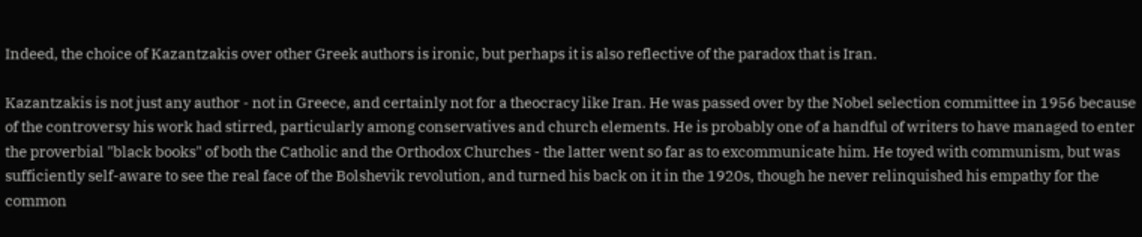Indeed, the choice of Kazantzakis over other Greek authors is ironic, but perhaps it is also reflective of the paradox that is Iran.

Kazantzakis is not just any author - not in Greece, and certainly not for a theocracy like Iran. He was passed over by the Nobel selection committee in 1956 because of the controversy his work had stirred, particularly among conservatives and church elements. He is probably one of a handful of writers to have managed to enter the proverbial "black books" of both the Catholic and the Orthodox Churches - the latter went so far as to excommunicate him. He toyed with communism, but was sufficiently self-aware to see the real face of the Bolshevik revolution, and turned his back on it in the 1920s, though he never relinquished his empathy for the common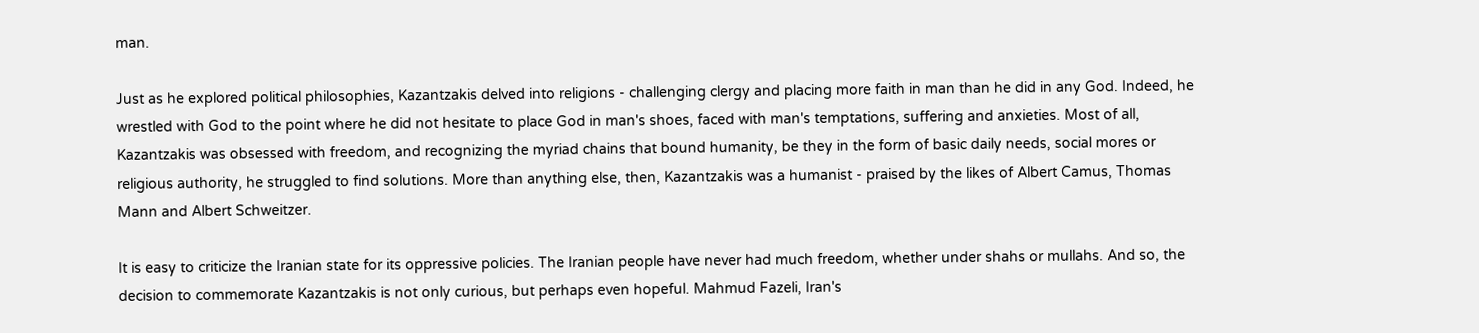man.

Just as he explored political philosophies, Kazantzakis delved into religions - challenging clergy and placing more faith in man than he did in any God. Indeed, he wrestled with God to the point where he did not hesitate to place God in man's shoes, faced with man's temptations, suffering and anxieties. Most of all, Kazantzakis was obsessed with freedom, and recognizing the myriad chains that bound humanity, be they in the form of basic daily needs, social mores or religious authority, he struggled to find solutions. More than anything else, then, Kazantzakis was a humanist - praised by the likes of Albert Camus, Thomas Mann and Albert Schweitzer.

It is easy to criticize the Iranian state for its oppressive policies. The Iranian people have never had much freedom, whether under shahs or mullahs. And so, the decision to commemorate Kazantzakis is not only curious, but perhaps even hopeful. Mahmud Fazeli, Iran's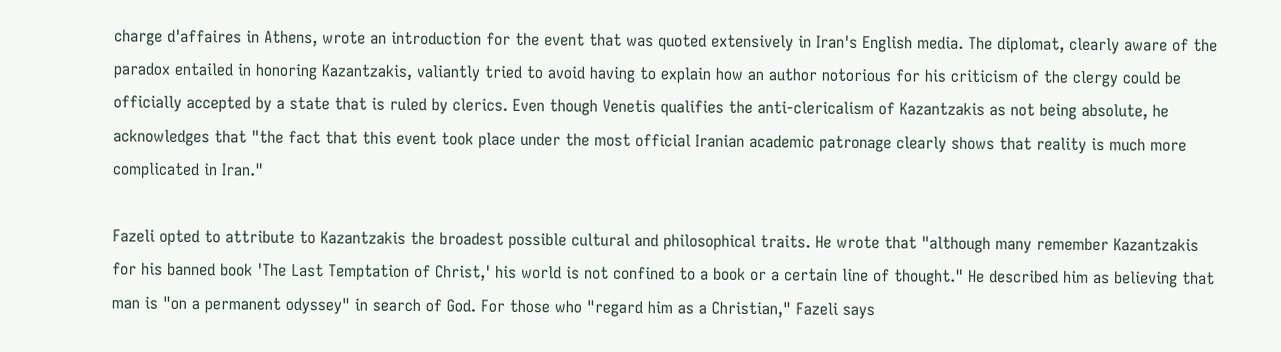charge d'affaires in Athens, wrote an introduction for the event that was quoted extensively in Iran's English media. The diplomat, clearly aware of the paradox entailed in honoring Kazantzakis, valiantly tried to avoid having to explain how an author notorious for his criticism of the clergy could be officially accepted by a state that is ruled by clerics. Even though Venetis qualifies the anti-clericalism of Kazantzakis as not being absolute, he acknowledges that "the fact that this event took place under the most official Iranian academic patronage clearly shows that reality is much more complicated in Iran."

Fazeli opted to attribute to Kazantzakis the broadest possible cultural and philosophical traits. He wrote that "although many remember Kazantzakis for his banned book 'The Last Temptation of Christ,' his world is not confined to a book or a certain line of thought." He described him as believing that man is "on a permanent odyssey" in search of God. For those who "regard him as a Christian," Fazeli says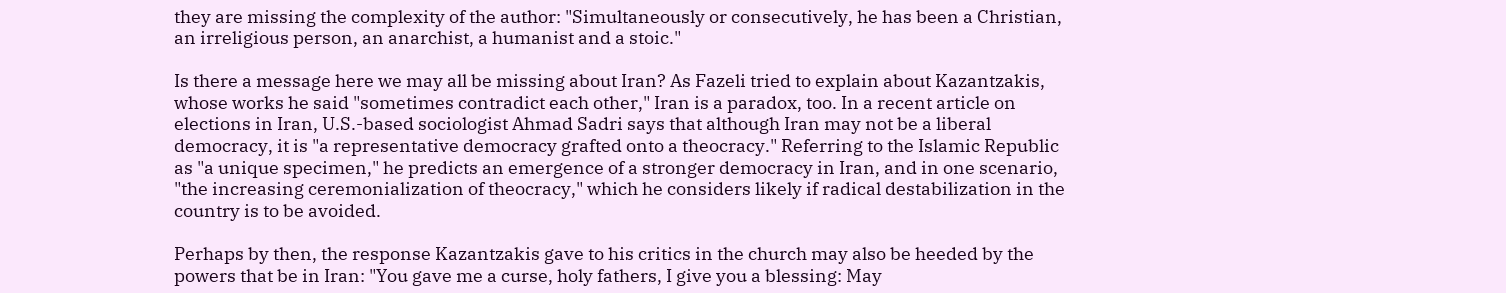they are missing the complexity of the author: "Simultaneously or consecutively, he has been a Christian, an irreligious person, an anarchist, a humanist and a stoic."

Is there a message here we may all be missing about Iran? As Fazeli tried to explain about Kazantzakis, whose works he said "sometimes contradict each other," Iran is a paradox, too. In a recent article on elections in Iran, U.S.-based sociologist Ahmad Sadri says that although Iran may not be a liberal democracy, it is "a representative democracy grafted onto a theocracy." Referring to the Islamic Republic as "a unique specimen," he predicts an emergence of a stronger democracy in Iran, and in one scenario, "the increasing ceremonialization of theocracy," which he considers likely if radical destabilization in the country is to be avoided.

Perhaps by then, the response Kazantzakis gave to his critics in the church may also be heeded by the powers that be in Iran: "You gave me a curse, holy fathers, I give you a blessing: May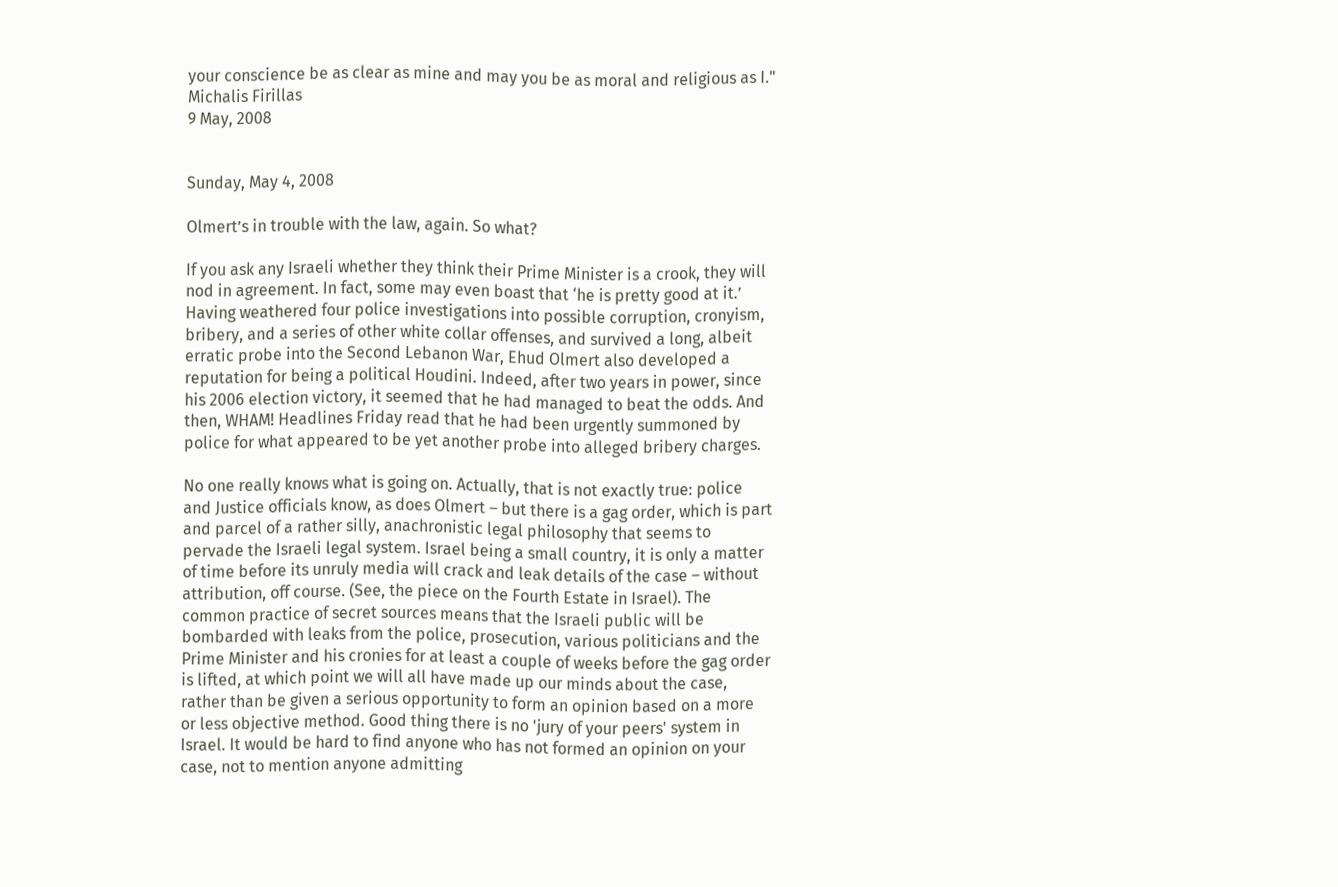your conscience be as clear as mine and may you be as moral and religious as I."
Michalis Firillas
9 May, 2008


Sunday, May 4, 2008

Olmert’s in trouble with the law, again. So what?

If you ask any Israeli whether they think their Prime Minister is a crook, they will nod in agreement. In fact, some may even boast that ‘he is pretty good at it.’ Having weathered four police investigations into possible corruption, cronyism, bribery, and a series of other white collar offenses, and survived a long, albeit erratic probe into the Second Lebanon War, Ehud Olmert also developed a reputation for being a political Houdini. Indeed, after two years in power, since his 2006 election victory, it seemed that he had managed to beat the odds. And then, WHAM! Headlines Friday read that he had been urgently summoned by police for what appeared to be yet another probe into alleged bribery charges.

No one really knows what is going on. Actually, that is not exactly true: police and Justice officials know, as does Olmert – but there is a gag order, which is part and parcel of a rather silly, anachronistic legal philosophy that seems to pervade the Israeli legal system. Israel being a small country, it is only a matter of time before its unruly media will crack and leak details of the case – without attribution, off course. (See, the piece on the Fourth Estate in Israel). The common practice of secret sources means that the Israeli public will be bombarded with leaks from the police, prosecution, various politicians and the Prime Minister and his cronies for at least a couple of weeks before the gag order is lifted, at which point we will all have made up our minds about the case, rather than be given a serious opportunity to form an opinion based on a more or less objective method. Good thing there is no 'jury of your peers' system in Israel. It would be hard to find anyone who has not formed an opinion on your case, not to mention anyone admitting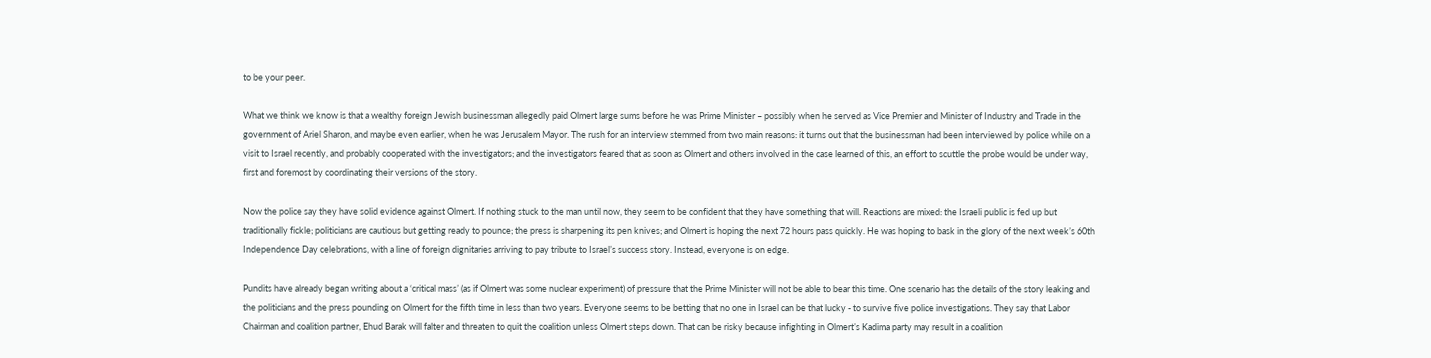to be your peer.

What we think we know is that a wealthy foreign Jewish businessman allegedly paid Olmert large sums before he was Prime Minister – possibly when he served as Vice Premier and Minister of Industry and Trade in the government of Ariel Sharon, and maybe even earlier, when he was Jerusalem Mayor. The rush for an interview stemmed from two main reasons: it turns out that the businessman had been interviewed by police while on a visit to Israel recently, and probably cooperated with the investigators; and the investigators feared that as soon as Olmert and others involved in the case learned of this, an effort to scuttle the probe would be under way, first and foremost by coordinating their versions of the story.

Now the police say they have solid evidence against Olmert. If nothing stuck to the man until now, they seem to be confident that they have something that will. Reactions are mixed: the Israeli public is fed up but traditionally fickle; politicians are cautious but getting ready to pounce; the press is sharpening its pen knives; and Olmert is hoping the next 72 hours pass quickly. He was hoping to bask in the glory of the next week’s 60th Independence Day celebrations, with a line of foreign dignitaries arriving to pay tribute to Israel’s success story. Instead, everyone is on edge.

Pundits have already began writing about a ‘critical mass’ (as if Olmert was some nuclear experiment) of pressure that the Prime Minister will not be able to bear this time. One scenario has the details of the story leaking and the politicians and the press pounding on Olmert for the fifth time in less than two years. Everyone seems to be betting that no one in Israel can be that lucky - to survive five police investigations. They say that Labor Chairman and coalition partner, Ehud Barak will falter and threaten to quit the coalition unless Olmert steps down. That can be risky because infighting in Olmert’s Kadima party may result in a coalition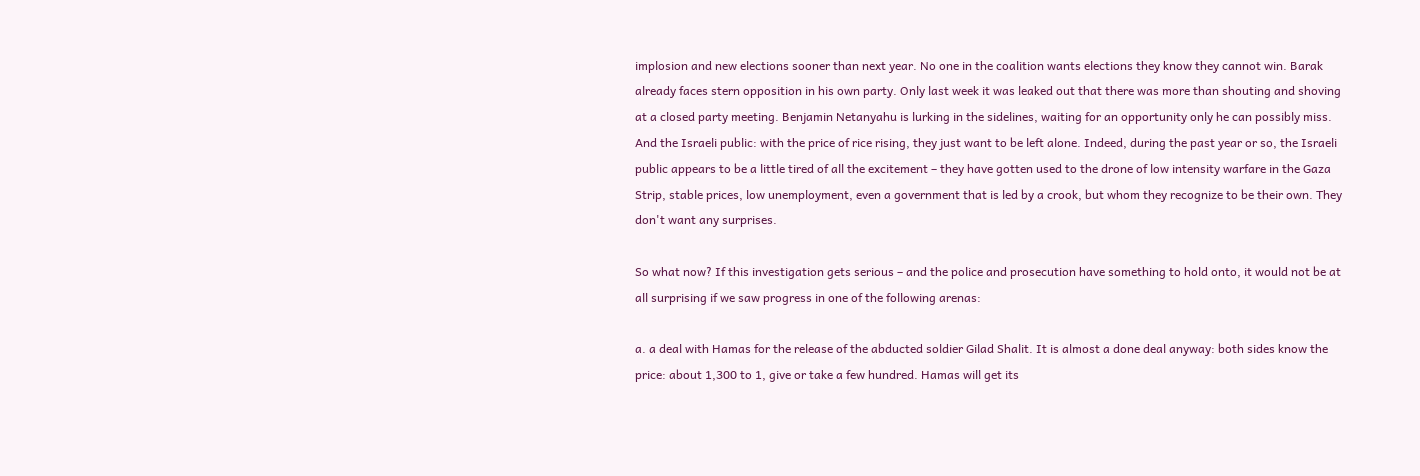implosion and new elections sooner than next year. No one in the coalition wants elections they know they cannot win. Barak already faces stern opposition in his own party. Only last week it was leaked out that there was more than shouting and shoving at a closed party meeting. Benjamin Netanyahu is lurking in the sidelines, waiting for an opportunity only he can possibly miss. And the Israeli public: with the price of rice rising, they just want to be left alone. Indeed, during the past year or so, the Israeli public appears to be a little tired of all the excitement – they have gotten used to the drone of low intensity warfare in the Gaza Strip, stable prices, low unemployment, even a government that is led by a crook, but whom they recognize to be their own. They don't want any surprises.

So what now? If this investigation gets serious – and the police and prosecution have something to hold onto, it would not be at all surprising if we saw progress in one of the following arenas:

a. a deal with Hamas for the release of the abducted soldier Gilad Shalit. It is almost a done deal anyway: both sides know the price: about 1,300 to 1, give or take a few hundred. Hamas will get its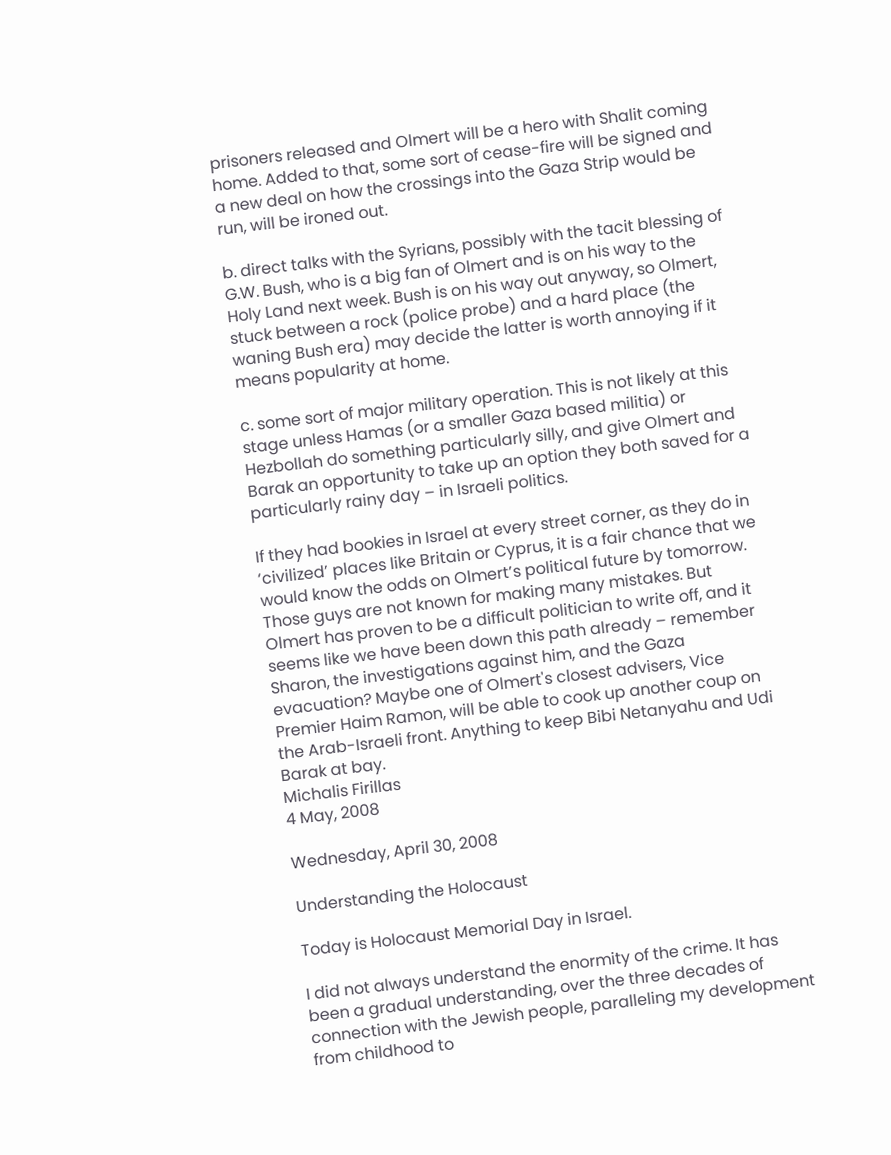prisoners released and Olmert will be a hero with Shalit coming home. Added to that, some sort of cease-fire will be signed and a new deal on how the crossings into the Gaza Strip would be run, will be ironed out.

b. direct talks with the Syrians, possibly with the tacit blessing of G.W. Bush, who is a big fan of Olmert and is on his way to the Holy Land next week. Bush is on his way out anyway, so Olmert, stuck between a rock (police probe) and a hard place (the waning Bush era) may decide the latter is worth annoying if it means popularity at home.

c. some sort of major military operation. This is not likely at this stage unless Hamas (or a smaller Gaza based militia) or Hezbollah do something particularly silly, and give Olmert and Barak an opportunity to take up an option they both saved for a particularly rainy day – in Israeli politics.

If they had bookies in Israel at every street corner, as they do in ‘civilized’ places like Britain or Cyprus, it is a fair chance that we would know the odds on Olmert’s political future by tomorrow. Those guys are not known for making many mistakes. But Olmert has proven to be a difficult politician to write off, and it seems like we have been down this path already – remember Sharon, the investigations against him, and the Gaza evacuation? Maybe one of Olmert's closest advisers, Vice Premier Haim Ramon, will be able to cook up another coup on the Arab-Israeli front. Anything to keep Bibi Netanyahu and Udi Barak at bay.
Michalis Firillas
4 May, 2008

Wednesday, April 30, 2008

Understanding the Holocaust

Today is Holocaust Memorial Day in Israel.

I did not always understand the enormity of the crime. It has been a gradual understanding, over the three decades of connection with the Jewish people, paralleling my development from childhood to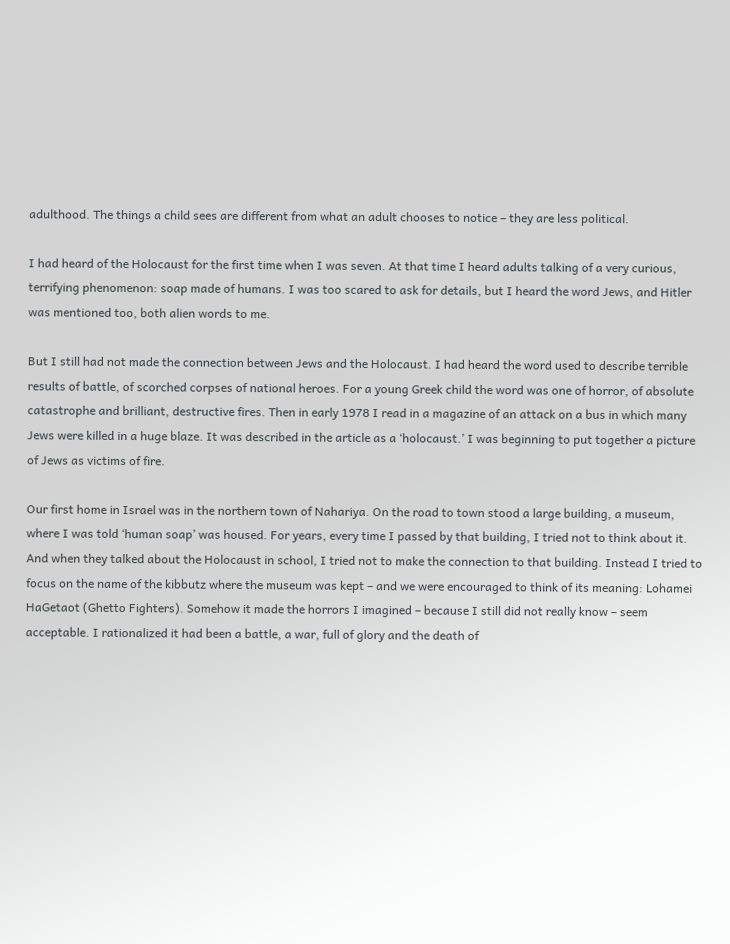adulthood. The things a child sees are different from what an adult chooses to notice – they are less political.

I had heard of the Holocaust for the first time when I was seven. At that time I heard adults talking of a very curious, terrifying phenomenon: soap made of humans. I was too scared to ask for details, but I heard the word Jews, and Hitler was mentioned too, both alien words to me.

But I still had not made the connection between Jews and the Holocaust. I had heard the word used to describe terrible results of battle, of scorched corpses of national heroes. For a young Greek child the word was one of horror, of absolute catastrophe and brilliant, destructive fires. Then in early 1978 I read in a magazine of an attack on a bus in which many Jews were killed in a huge blaze. It was described in the article as a ‘holocaust.’ I was beginning to put together a picture of Jews as victims of fire.

Our first home in Israel was in the northern town of Nahariya. On the road to town stood a large building, a museum, where I was told ‘human soap’ was housed. For years, every time I passed by that building, I tried not to think about it. And when they talked about the Holocaust in school, I tried not to make the connection to that building. Instead I tried to focus on the name of the kibbutz where the museum was kept – and we were encouraged to think of its meaning: Lohamei HaGetaot (Ghetto Fighters). Somehow it made the horrors I imagined – because I still did not really know – seem acceptable. I rationalized it had been a battle, a war, full of glory and the death of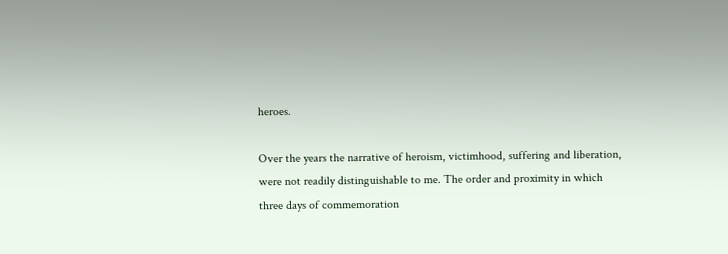heroes.

Over the years the narrative of heroism, victimhood, suffering and liberation, were not readily distinguishable to me. The order and proximity in which three days of commemoration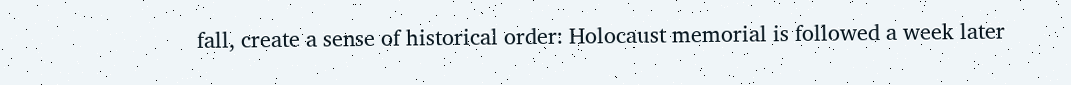fall, create a sense of historical order: Holocaust memorial is followed a week later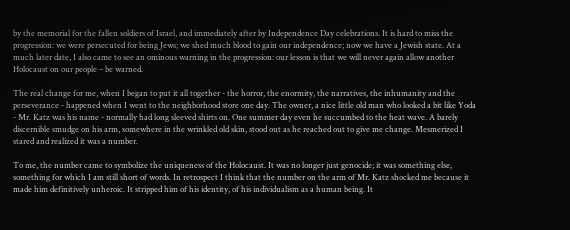by the memorial for the fallen soldiers of Israel, and immediately after by Independence Day celebrations. It is hard to miss the progression: we were persecuted for being Jews; we shed much blood to gain our independence; now we have a Jewish state. At a much later date, I also came to see an ominous warning in the progression: our lesson is that we will never again allow another Holocaust on our people – be warned.

The real change for me, when I began to put it all together - the horror, the enormity, the narratives, the inhumanity and the perseverance - happened when I went to the neighborhood store one day. The owner, a nice little old man who looked a bit like Yoda - Mr. Katz was his name - normally had long sleeved shirts on. One summer day even he succumbed to the heat wave. A barely discernible smudge on his arm, somewhere in the wrinkled old skin, stood out as he reached out to give me change. Mesmerized I stared and realized it was a number.

To me, the number came to symbolize the uniqueness of the Holocaust. It was no longer just genocide; it was something else, something for which I am still short of words. In retrospect I think that the number on the arm of Mr. Katz shocked me because it made him definitively unheroic. It stripped him of his identity, of his individualism as a human being. It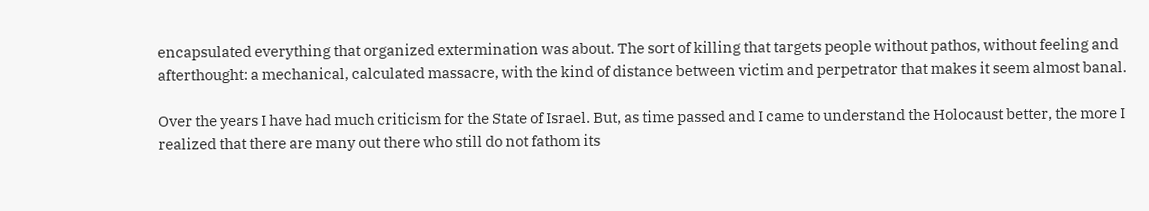encapsulated everything that organized extermination was about. The sort of killing that targets people without pathos, without feeling and afterthought: a mechanical, calculated massacre, with the kind of distance between victim and perpetrator that makes it seem almost banal.

Over the years I have had much criticism for the State of Israel. But, as time passed and I came to understand the Holocaust better, the more I realized that there are many out there who still do not fathom its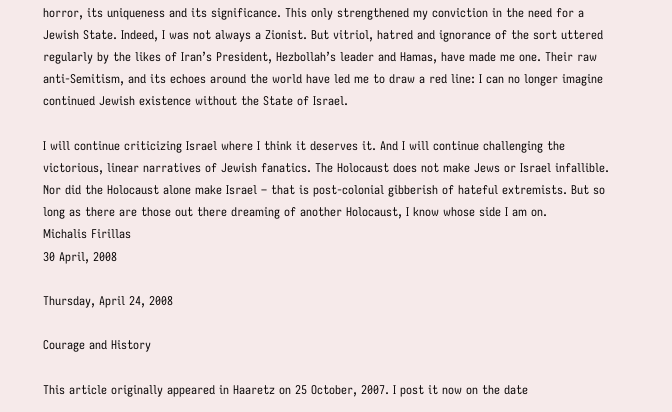horror, its uniqueness and its significance. This only strengthened my conviction in the need for a Jewish State. Indeed, I was not always a Zionist. But vitriol, hatred and ignorance of the sort uttered regularly by the likes of Iran’s President, Hezbollah’s leader and Hamas, have made me one. Their raw anti-Semitism, and its echoes around the world have led me to draw a red line: I can no longer imagine continued Jewish existence without the State of Israel.

I will continue criticizing Israel where I think it deserves it. And I will continue challenging the victorious, linear narratives of Jewish fanatics. The Holocaust does not make Jews or Israel infallible. Nor did the Holocaust alone make Israel – that is post-colonial gibberish of hateful extremists. But so long as there are those out there dreaming of another Holocaust, I know whose side I am on.
Michalis Firillas
30 April, 2008

Thursday, April 24, 2008

Courage and History

This article originally appeared in Haaretz on 25 October, 2007. I post it now on the date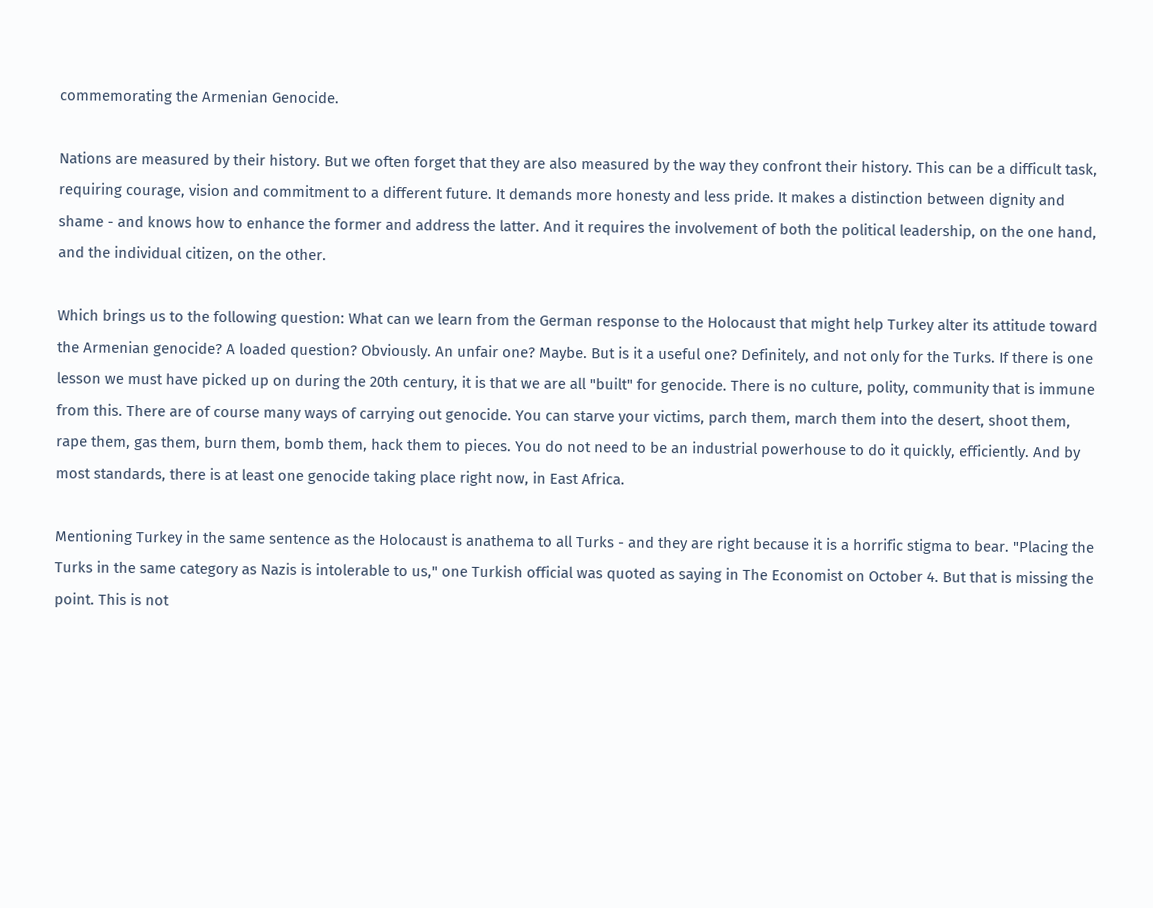commemorating the Armenian Genocide.

Nations are measured by their history. But we often forget that they are also measured by the way they confront their history. This can be a difficult task, requiring courage, vision and commitment to a different future. It demands more honesty and less pride. It makes a distinction between dignity and shame - and knows how to enhance the former and address the latter. And it requires the involvement of both the political leadership, on the one hand, and the individual citizen, on the other.

Which brings us to the following question: What can we learn from the German response to the Holocaust that might help Turkey alter its attitude toward the Armenian genocide? A loaded question? Obviously. An unfair one? Maybe. But is it a useful one? Definitely, and not only for the Turks. If there is one lesson we must have picked up on during the 20th century, it is that we are all "built" for genocide. There is no culture, polity, community that is immune from this. There are of course many ways of carrying out genocide. You can starve your victims, parch them, march them into the desert, shoot them, rape them, gas them, burn them, bomb them, hack them to pieces. You do not need to be an industrial powerhouse to do it quickly, efficiently. And by most standards, there is at least one genocide taking place right now, in East Africa.

Mentioning Turkey in the same sentence as the Holocaust is anathema to all Turks - and they are right because it is a horrific stigma to bear. "Placing the Turks in the same category as Nazis is intolerable to us," one Turkish official was quoted as saying in The Economist on October 4. But that is missing the point. This is not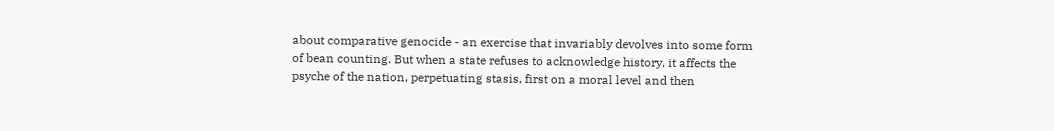about comparative genocide - an exercise that invariably devolves into some form of bean counting. But when a state refuses to acknowledge history, it affects the psyche of the nation, perpetuating stasis, first on a moral level and then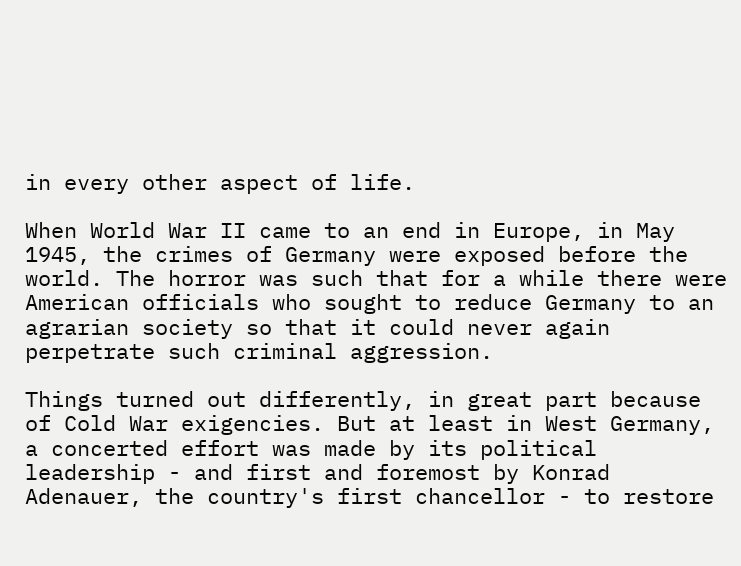in every other aspect of life.

When World War II came to an end in Europe, in May 1945, the crimes of Germany were exposed before the world. The horror was such that for a while there were American officials who sought to reduce Germany to an agrarian society so that it could never again perpetrate such criminal aggression.

Things turned out differently, in great part because of Cold War exigencies. But at least in West Germany, a concerted effort was made by its political leadership - and first and foremost by Konrad Adenauer, the country's first chancellor - to restore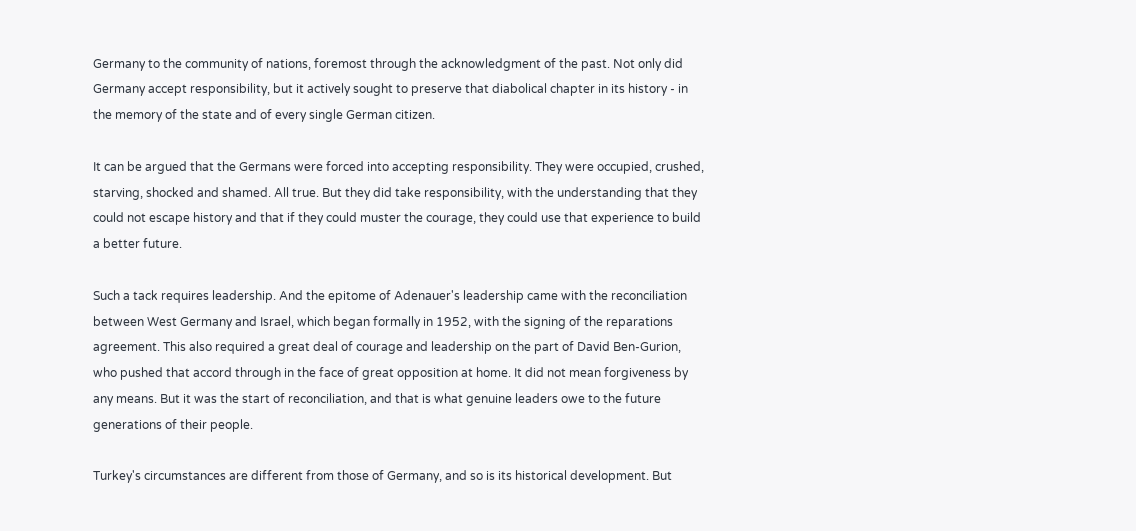Germany to the community of nations, foremost through the acknowledgment of the past. Not only did Germany accept responsibility, but it actively sought to preserve that diabolical chapter in its history - in the memory of the state and of every single German citizen.

It can be argued that the Germans were forced into accepting responsibility. They were occupied, crushed, starving, shocked and shamed. All true. But they did take responsibility, with the understanding that they could not escape history and that if they could muster the courage, they could use that experience to build a better future.

Such a tack requires leadership. And the epitome of Adenauer's leadership came with the reconciliation between West Germany and Israel, which began formally in 1952, with the signing of the reparations agreement. This also required a great deal of courage and leadership on the part of David Ben-Gurion, who pushed that accord through in the face of great opposition at home. It did not mean forgiveness by any means. But it was the start of reconciliation, and that is what genuine leaders owe to the future generations of their people.

Turkey's circumstances are different from those of Germany, and so is its historical development. But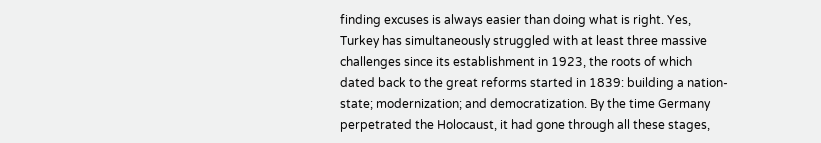finding excuses is always easier than doing what is right. Yes, Turkey has simultaneously struggled with at least three massive challenges since its establishment in 1923, the roots of which dated back to the great reforms started in 1839: building a nation-state; modernization; and democratization. By the time Germany perpetrated the Holocaust, it had gone through all these stages,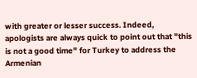with greater or lesser success. Indeed, apologists are always quick to point out that "this is not a good time" for Turkey to address the Armenian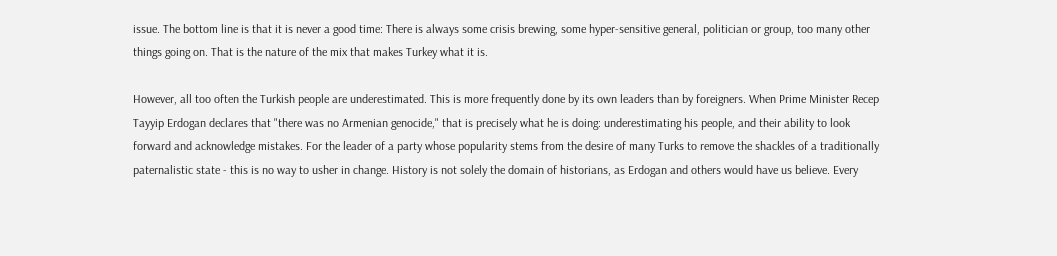issue. The bottom line is that it is never a good time: There is always some crisis brewing, some hyper-sensitive general, politician or group, too many other things going on. That is the nature of the mix that makes Turkey what it is.

However, all too often the Turkish people are underestimated. This is more frequently done by its own leaders than by foreigners. When Prime Minister Recep Tayyip Erdogan declares that "there was no Armenian genocide," that is precisely what he is doing: underestimating his people, and their ability to look forward and acknowledge mistakes. For the leader of a party whose popularity stems from the desire of many Turks to remove the shackles of a traditionally paternalistic state - this is no way to usher in change. History is not solely the domain of historians, as Erdogan and others would have us believe. Every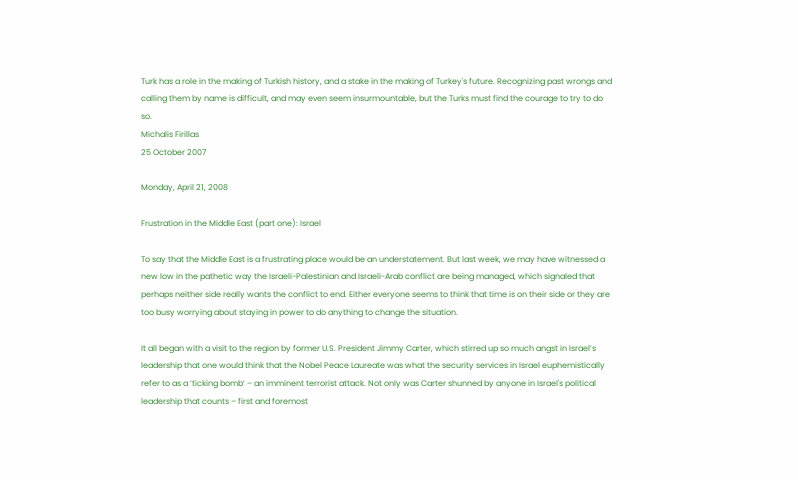Turk has a role in the making of Turkish history, and a stake in the making of Turkey's future. Recognizing past wrongs and calling them by name is difficult, and may even seem insurmountable, but the Turks must find the courage to try to do so.
Michalis Firillas
25 October 2007

Monday, April 21, 2008

Frustration in the Middle East (part one): Israel

To say that the Middle East is a frustrating place would be an understatement. But last week, we may have witnessed a new low in the pathetic way the Israeli-Palestinian and Israeli-Arab conflict are being managed, which signaled that perhaps neither side really wants the conflict to end. Either everyone seems to think that time is on their side or they are too busy worrying about staying in power to do anything to change the situation.

It all began with a visit to the region by former U.S. President Jimmy Carter, which stirred up so much angst in Israel’s leadership that one would think that the Nobel Peace Laureate was what the security services in Israel euphemistically refer to as a ‘ticking bomb’ – an imminent terrorist attack. Not only was Carter shunned by anyone in Israel's political leadership that counts – first and foremost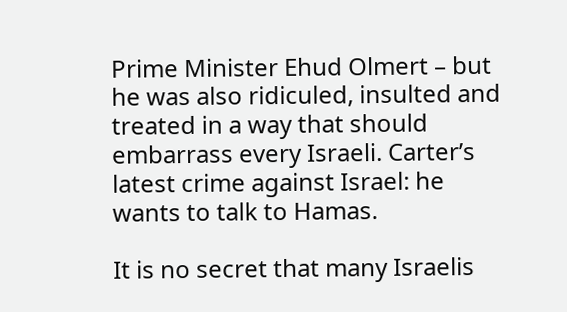Prime Minister Ehud Olmert – but he was also ridiculed, insulted and treated in a way that should embarrass every Israeli. Carter’s latest crime against Israel: he wants to talk to Hamas.

It is no secret that many Israelis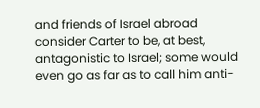and friends of Israel abroad consider Carter to be, at best, antagonistic to Israel; some would even go as far as to call him anti-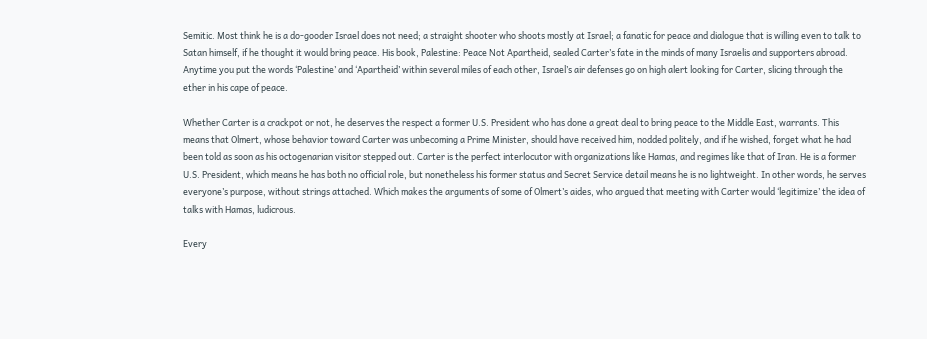Semitic. Most think he is a do-gooder Israel does not need; a straight shooter who shoots mostly at Israel; a fanatic for peace and dialogue that is willing even to talk to Satan himself, if he thought it would bring peace. His book, Palestine: Peace Not Apartheid, sealed Carter’s fate in the minds of many Israelis and supporters abroad. Anytime you put the words ‘Palestine’ and ‘Apartheid’ within several miles of each other, Israel’s air defenses go on high alert looking for Carter, slicing through the ether in his cape of peace.

Whether Carter is a crackpot or not, he deserves the respect a former U.S. President who has done a great deal to bring peace to the Middle East, warrants. This means that Olmert, whose behavior toward Carter was unbecoming a Prime Minister, should have received him, nodded politely, and if he wished, forget what he had been told as soon as his octogenarian visitor stepped out. Carter is the perfect interlocutor with organizations like Hamas, and regimes like that of Iran. He is a former U.S. President, which means he has both no official role, but nonetheless his former status and Secret Service detail means he is no lightweight. In other words, he serves everyone’s purpose, without strings attached. Which makes the arguments of some of Olmert’s aides, who argued that meeting with Carter would ‘legitimize’ the idea of talks with Hamas, ludicrous.

Every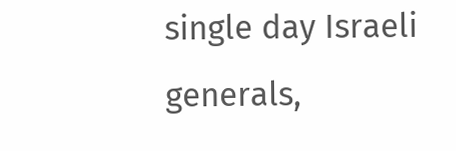single day Israeli generals,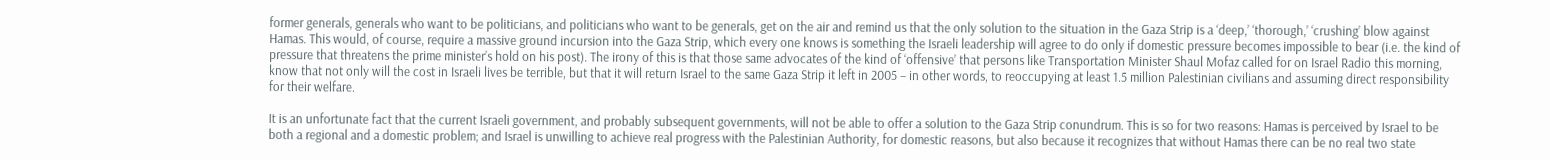former generals, generals who want to be politicians, and politicians who want to be generals, get on the air and remind us that the only solution to the situation in the Gaza Strip is a ‘deep,’ ‘thorough,’ ‘crushing’ blow against Hamas. This would, of course, require a massive ground incursion into the Gaza Strip, which every one knows is something the Israeli leadership will agree to do only if domestic pressure becomes impossible to bear (i.e. the kind of pressure that threatens the prime minister’s hold on his post). The irony of this is that those same advocates of the kind of ‘offensive’ that persons like Transportation Minister Shaul Mofaz called for on Israel Radio this morning, know that not only will the cost in Israeli lives be terrible, but that it will return Israel to the same Gaza Strip it left in 2005 – in other words, to reoccupying at least 1.5 million Palestinian civilians and assuming direct responsibility for their welfare.

It is an unfortunate fact that the current Israeli government, and probably subsequent governments, will not be able to offer a solution to the Gaza Strip conundrum. This is so for two reasons: Hamas is perceived by Israel to be both a regional and a domestic problem; and Israel is unwilling to achieve real progress with the Palestinian Authority, for domestic reasons, but also because it recognizes that without Hamas there can be no real two state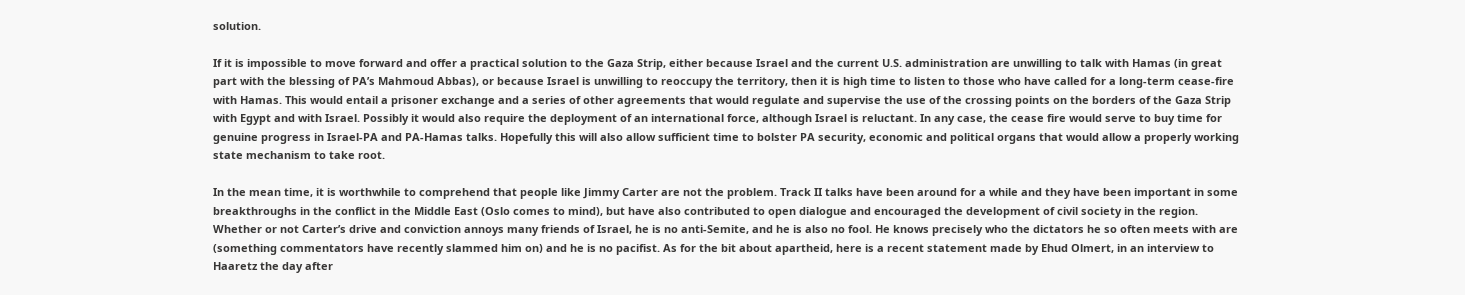solution.

If it is impossible to move forward and offer a practical solution to the Gaza Strip, either because Israel and the current U.S. administration are unwilling to talk with Hamas (in great part with the blessing of PA’s Mahmoud Abbas), or because Israel is unwilling to reoccupy the territory, then it is high time to listen to those who have called for a long-term cease-fire with Hamas. This would entail a prisoner exchange and a series of other agreements that would regulate and supervise the use of the crossing points on the borders of the Gaza Strip with Egypt and with Israel. Possibly it would also require the deployment of an international force, although Israel is reluctant. In any case, the cease fire would serve to buy time for genuine progress in Israel-PA and PA-Hamas talks. Hopefully this will also allow sufficient time to bolster PA security, economic and political organs that would allow a properly working state mechanism to take root.

In the mean time, it is worthwhile to comprehend that people like Jimmy Carter are not the problem. Track II talks have been around for a while and they have been important in some breakthroughs in the conflict in the Middle East (Oslo comes to mind), but have also contributed to open dialogue and encouraged the development of civil society in the region. Whether or not Carter’s drive and conviction annoys many friends of Israel, he is no anti-Semite, and he is also no fool. He knows precisely who the dictators he so often meets with are (something commentators have recently slammed him on) and he is no pacifist. As for the bit about apartheid, here is a recent statement made by Ehud Olmert, in an interview to Haaretz the day after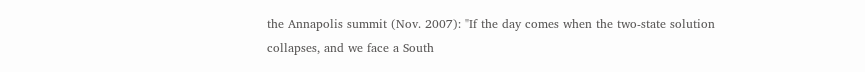the Annapolis summit (Nov. 2007): "If the day comes when the two-state solution collapses, and we face a South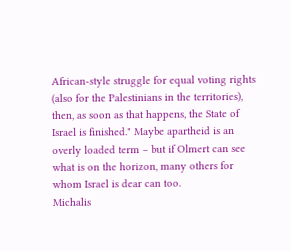African-style struggle for equal voting rights (also for the Palestinians in the territories), then, as soon as that happens, the State of Israel is finished." Maybe apartheid is an overly loaded term – but if Olmert can see what is on the horizon, many others for whom Israel is dear can too.
Michalis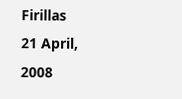Firillas
21 April, 2008